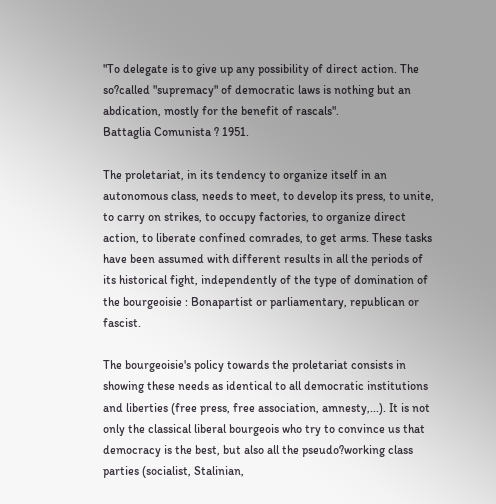"To delegate is to give up any possibility of direct action. The so?called "supremacy" of democratic laws is nothing but an abdication, mostly for the benefit of rascals".
Battaglia Comunista ? 1951.

The proletariat, in its tendency to organize itself in an autonomous class, needs to meet, to develop its press, to unite, to carry on strikes, to occupy factories, to organize direct action, to liberate confined comrades, to get arms. These tasks have been assumed with different results in all the periods of its historical fight, independently of the type of domination of the bourgeoisie : Bonapartist or parliamentary, republican or fascist.

The bourgeoisie's policy towards the proletariat consists in showing these needs as identical to all democratic institutions and liberties (free press, free association, amnesty,...). It is not only the classical liberal bourgeois who try to convince us that democracy is the best, but also all the pseudo?working class parties (socialist, Stalinian,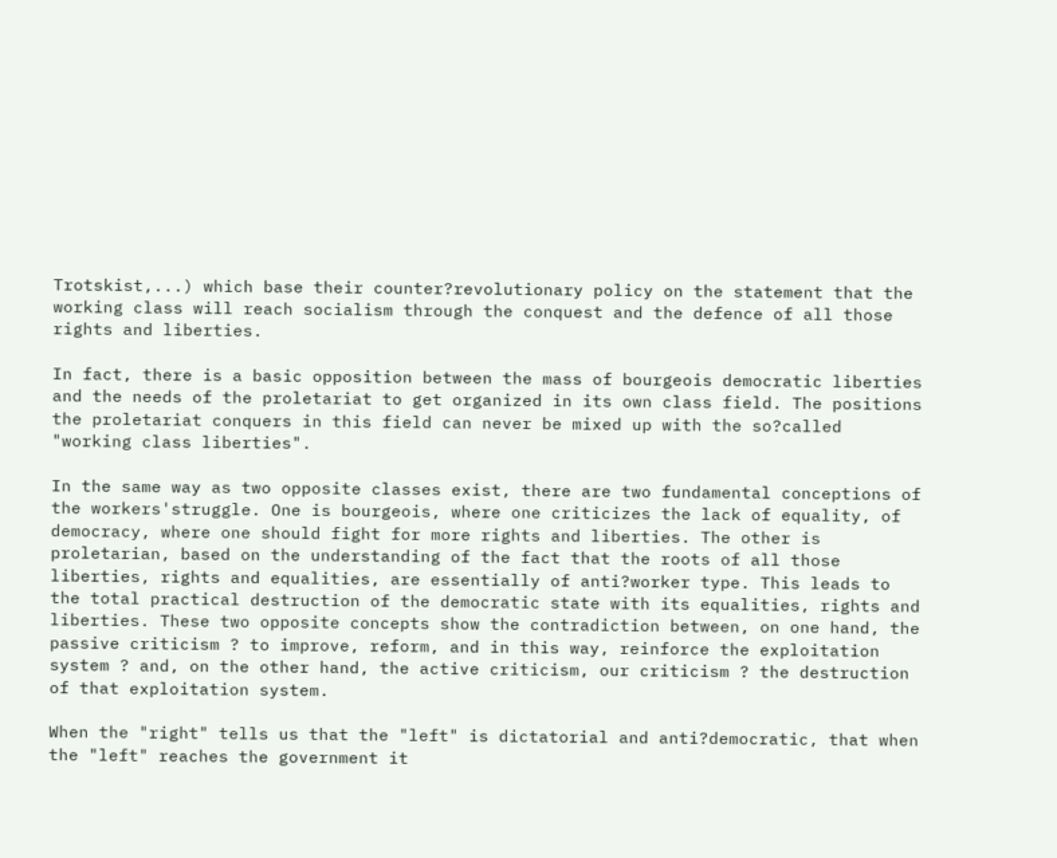Trotskist,...) which base their counter?revolutionary policy on the statement that the working class will reach socialism through the conquest and the defence of all those rights and liberties.

In fact, there is a basic opposition between the mass of bourgeois democratic liberties and the needs of the proletariat to get organized in its own class field. The positions the proletariat conquers in this field can never be mixed up with the so?called "working class liberties".

In the same way as two opposite classes exist, there are two fundamental conceptions of the workers'struggle. One is bourgeois, where one criticizes the lack of equality, of democracy, where one should fight for more rights and liberties. The other is proletarian, based on the understanding of the fact that the roots of all those liberties, rights and equalities, are essentially of anti?worker type. This leads to the total practical destruction of the democratic state with its equalities, rights and liberties. These two opposite concepts show the contradiction between, on one hand, the passive criticism ? to improve, reform, and in this way, reinforce the exploitation system ? and, on the other hand, the active criticism, our criticism ? the destruction of that exploitation system.

When the "right" tells us that the "left" is dictatorial and anti?democratic, that when the "left" reaches the government it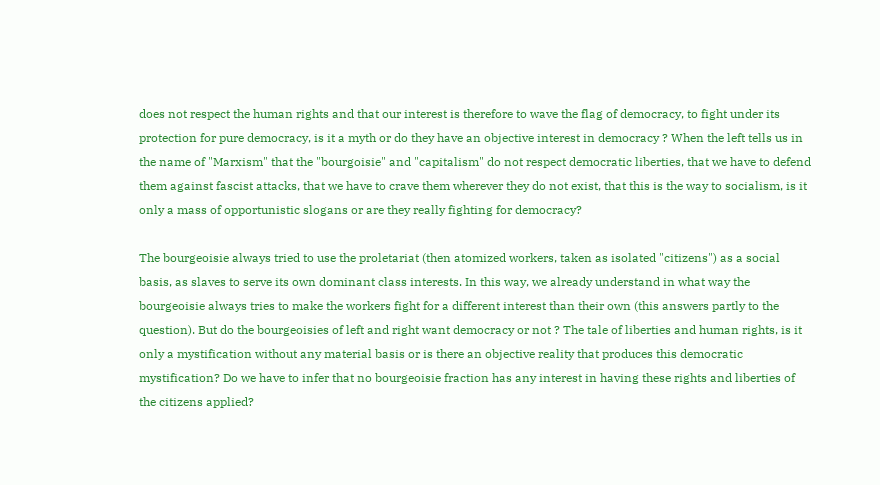does not respect the human rights and that our interest is therefore to wave the flag of democracy, to fight under its protection for pure democracy, is it a myth or do they have an objective interest in democracy ? When the left tells us in the name of "Marxism" that the "bourgoisie" and "capitalism" do not respect democratic liberties, that we have to defend them against fascist attacks, that we have to crave them wherever they do not exist, that this is the way to socialism, is it only a mass of opportunistic slogans or are they really fighting for democracy?

The bourgeoisie always tried to use the proletariat (then atomized workers, taken as isolated "citizens") as a social basis, as slaves to serve its own dominant class interests. In this way, we already understand in what way the bourgeoisie always tries to make the workers fight for a different interest than their own (this answers partly to the question). But do the bourgeoisies of left and right want democracy or not ? The tale of liberties and human rights, is it only a mystification without any material basis or is there an objective reality that produces this democratic mystification? Do we have to infer that no bourgeoisie fraction has any interest in having these rights and liberties of the citizens applied?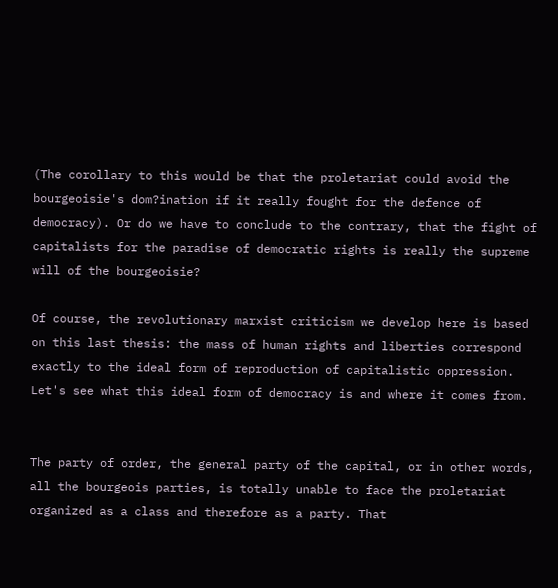(The corollary to this would be that the proletariat could avoid the bourgeoisie's dom?ination if it really fought for the defence of democracy). Or do we have to conclude to the contrary, that the fight of capitalists for the paradise of democratic rights is really the supreme will of the bourgeoisie?

Of course, the revolutionary marxist criticism we develop here is based on this last thesis: the mass of human rights and liberties correspond exactly to the ideal form of reproduction of capitalistic oppression. Let's see what this ideal form of democracy is and where it comes from.


The party of order, the general party of the capital, or in other words, all the bourgeois parties, is totally unable to face the proletariat organized as a class and therefore as a party. That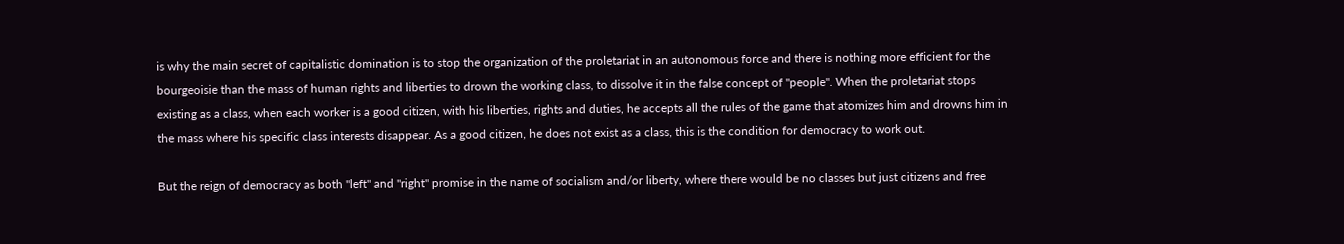is why the main secret of capitalistic domination is to stop the organization of the proletariat in an autonomous force and there is nothing more efficient for the bourgeoisie than the mass of human rights and liberties to drown the working class, to dissolve it in the false concept of "people". When the proletariat stops existing as a class, when each worker is a good citizen, with his liberties, rights and duties, he accepts all the rules of the game that atomizes him and drowns him in the mass where his specific class interests disappear. As a good citizen, he does not exist as a class, this is the condition for democracy to work out.

But the reign of democracy as both "left" and "right" promise in the name of socialism and/or liberty, where there would be no classes but just citizens and free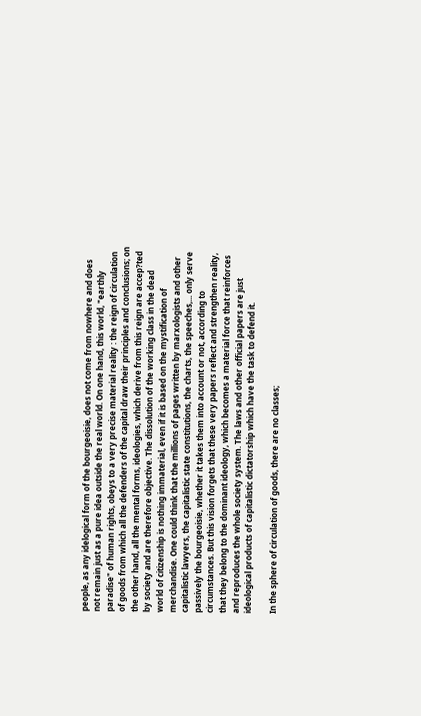people, as any idelogical form of the bourgeoisie, does not come from nowhere and does not remain just as a pure idea outside the real world. On one hand, this world, "earthly paradise" of human rights, obeys to a very precise material reality : the reign of circulation of goods from which all the defenders of the capital draw their principles and conclusions; on the other hand, all the mental forms, ideologies, which derive from this reign are accep?ted by society and are therefore objective. The dissolution of the working class in the dead world of citizenship is nothing immaterial, even if it is based on the mystification of merchandise. One could think that the millions of pages written by marxologists and other
capitalistic lawyers, the capitalistic state constitutions, the charts, the speeches,... only serve passively the bourgeoisie, whether it takes them into account or not, according to circumstances. But this vision forgets that these very papers reflect and strengthen reality, that they belong to the dominant ideology, which becomes a material force that reinforces and reproduces the whole society system. The laws and other official papers are just ideological products of capitalistic dictatorship which have the task to defend it.

In the sphere of circulation of goods, there are no classes;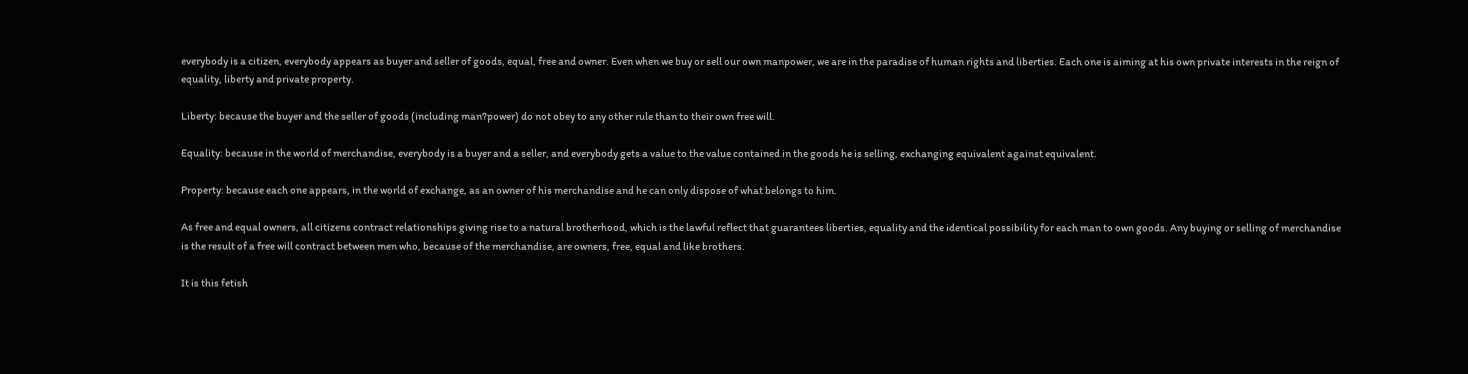everybody is a citizen, everybody appears as buyer and seller of goods, equal, free and owner. Even when we buy or sell our own manpower, we are in the paradise of human rights and liberties. Each one is aiming at his own private interests in the reign of equality, liberty and private property.

Liberty: because the buyer and the seller of goods (including man?power) do not obey to any other rule than to their own free will.

Equality: because in the world of merchandise, everybody is a buyer and a seller, and everybody gets a value to the value contained in the goods he is selling, exchanging equivalent against equivalent.

Property: because each one appears, in the world of exchange, as an owner of his merchandise and he can only dispose of what belongs to him.

As free and equal owners, all citizens contract relationships giving rise to a natural brotherhood, which is the lawful reflect that guarantees liberties, equality and the identical possibility for each man to own goods. Any buying or selling of merchandise is the result of a free will contract between men who, because of the merchandise, are owners, free, equal and like brothers.

It is this fetish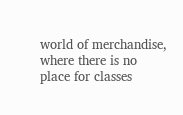world of merchandise, where there is no place for classes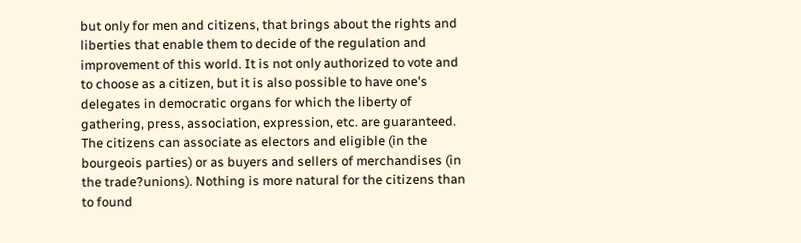but only for men and citizens, that brings about the rights and liberties that enable them to decide of the regulation and improvement of this world. It is not only authorized to vote and to choose as a citizen, but it is also possible to have one's delegates in democratic organs for which the liberty of gathering, press, association, expression, etc. are guaranteed. The citizens can associate as electors and eligible (in the bourgeois parties) or as buyers and sellers of merchandises (in the trade?unions). Nothing is more natural for the citizens than to found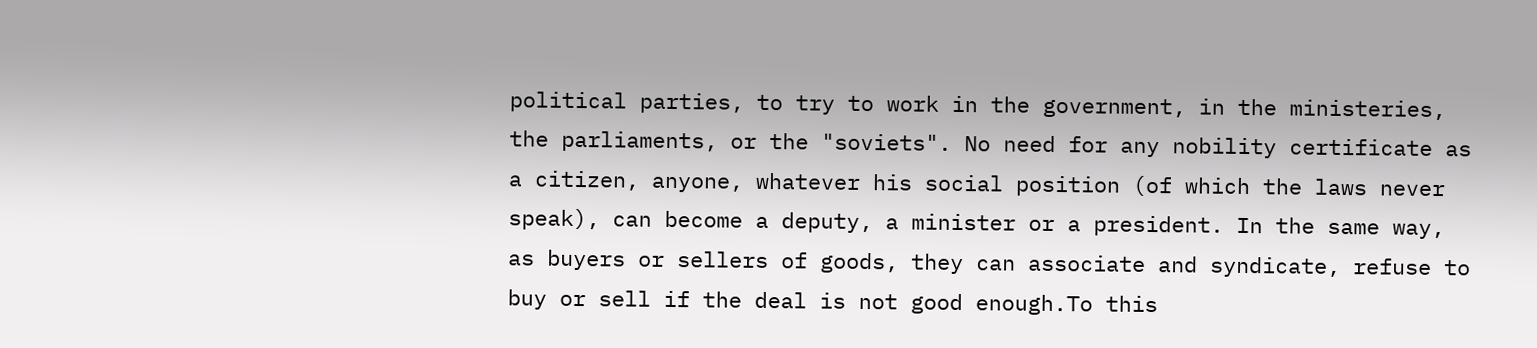political parties, to try to work in the government, in the ministeries, the parliaments, or the "soviets". No need for any nobility certificate as a citizen, anyone, whatever his social position (of which the laws never speak), can become a deputy, a minister or a president. In the same way, as buyers or sellers of goods, they can associate and syndicate, refuse to buy or sell if the deal is not good enough.To this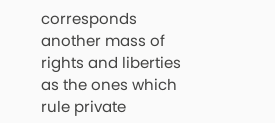corresponds another mass of rights and liberties as the ones which rule private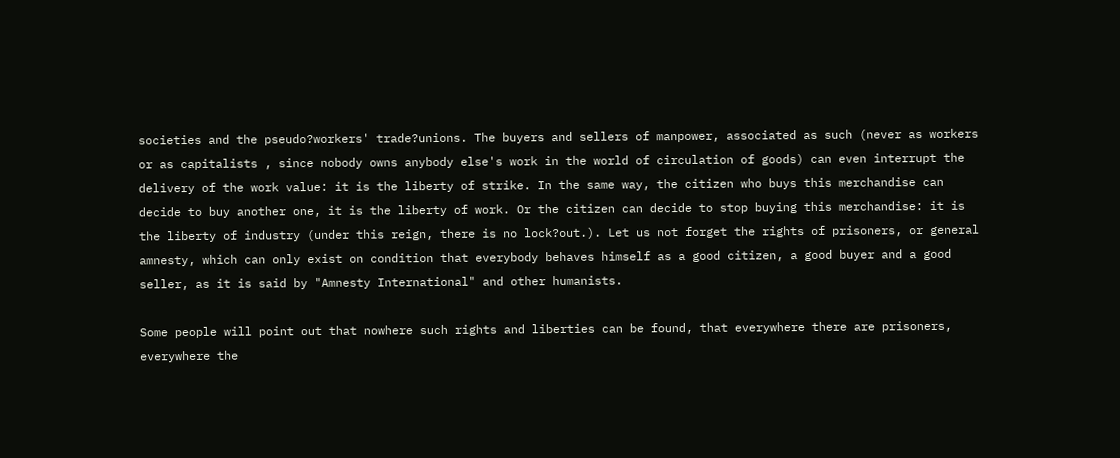societies and the pseudo?workers' trade?unions. The buyers and sellers of manpower, associated as such (never as workers or as capitalists , since nobody owns anybody else's work in the world of circulation of goods) can even interrupt the delivery of the work value: it is the liberty of strike. In the same way, the citizen who buys this merchandise can decide to buy another one, it is the liberty of work. Or the citizen can decide to stop buying this merchandise: it is the liberty of industry (under this reign, there is no lock?out.). Let us not forget the rights of prisoners, or general amnesty, which can only exist on condition that everybody behaves himself as a good citizen, a good buyer and a good seller, as it is said by "Amnesty International" and other humanists.

Some people will point out that nowhere such rights and liberties can be found, that everywhere there are prisoners, everywhere the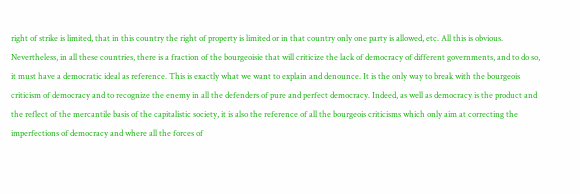right of strike is limited, that in this country the right of property is limited or in that country only one party is allowed, etc. All this is obvious. Nevertheless, in all these countries, there is a fraction of the bourgeoisie that will criticize the lack of democracy of different governments, and to do so, it must have a democratic ideal as reference. This is exactly what we want to explain and denounce. It is the only way to break with the bourgeois criticism of democracy and to recognize the enemy in all the defenders of pure and perfect democracy. Indeed, as well as democracy is the product and the reflect of the mercantile basis of the capitalistic society, it is also the reference of all the bourgeois criticisms which only aim at correcting the imperfections of democracy and where all the forces of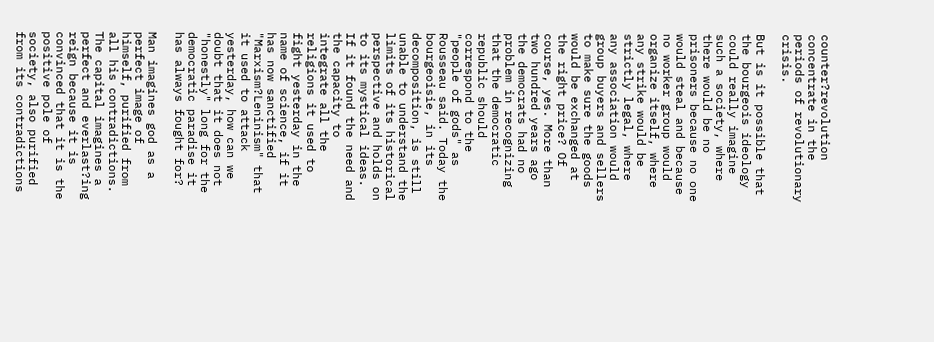counter?revolution concentrate in the periods of revolutionary crisis.

But is it possible that the bourgeois ideology could really imagine such a society, where there would be no prisoners because no one would steal and because no worker group would organize itself, where any strike would be strictly legal, where any association would group buyers and sellers to make sure the goods would be exchanged at the right price? Of course, yes. More than two hundred years ago the democrats had no problem in recognizing that the democratic republic should correspond to the "people of gods" as Rousseau said. Today the bourgeoisie, in its decomposition, is still unable to understand the limits of its historical perspective and holds on to its mystical ideas. If it found the need and the capacity to integrate all the religions it used to fight yesterday in the name of science, if it has now sanctified "Marxism?Leninism" that it used to attack yesterday, how can we doubt that it does not "honestly" long for the democratic paradise it has always fought for?

Man imagines god as a perfect image of himself, purified from all his contradictions. The capital imagines a perfect and everlast?ing reign because it is convinced that it is the positive pole of society, also purified from its contradictions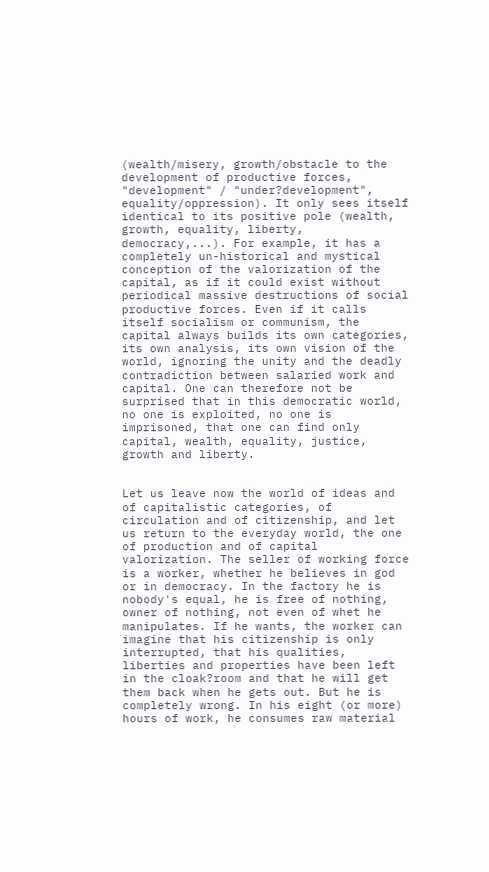(wealth/misery, growth/obstacle to the development of productive forces, "development" / "under?development", equality/oppression). It only sees itself identical to its positive pole (wealth, growth, equality, liberty, democracy,...). For example, it has a completely un-historical and mystical conception of the valorization of the capital, as if it could exist without periodical massive destructions of social productive forces. Even if it calls itself socialism or communism, the capital always builds its own categories, its own analysis, its own vision of the world, ignoring the unity and the deadly contradiction between salaried work and capital. One can therefore not be surprised that in this democratic world, no one is exploited, no one is imprisoned, that one can find only capital, wealth, equality, justice, growth and liberty.


Let us leave now the world of ideas and of capitalistic categories, of circulation and of citizenship, and let us return to the everyday world, the one of production and of capital valorization. The seller of working force is a worker, whether he believes in god or in democracy. In the factory he is nobody's equal, he is free of nothing, owner of nothing, not even of whet he manipulates. If he wants, the worker can imagine that his citizenship is only interrupted, that his qualities, liberties and properties have been left in the cloak?room and that he will get them back when he gets out. But he is completely wrong. In his eight (or more) hours of work, he consumes raw material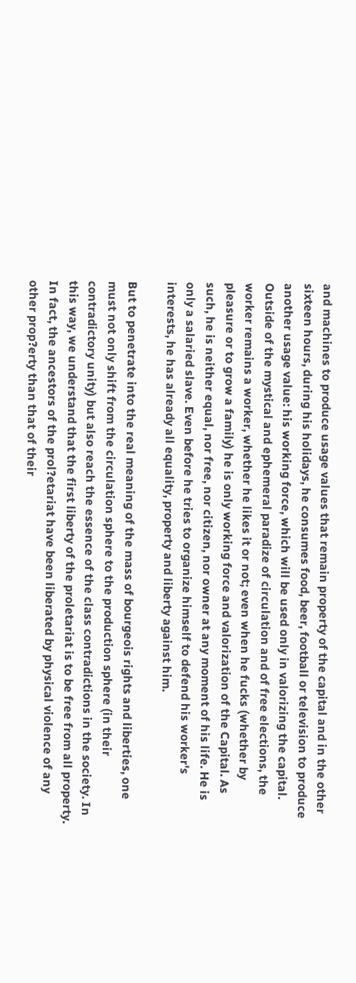and machines to produce usage values that remain property of the capital and in the other sixteen hours, during his holidays, he consumes food, beer, football or television to produce another usage value: his working force, which will be used only in valorizing the capital. Outside of the mystical and ephemeral paradize of circulation and of free elections, the worker remains a worker, whether he likes it or not; even when he fucks (whether by pleasure or to grow a family) he is only working force and valorization of the Capital. As such, he is neither equal, nor free, nor citizen, nor owner at any moment of his life. He is only a salaried slave. Even before he tries to organize himself to defend his worker's interests, he has already all equality, property and liberty against him.

But to penetrate into the real meaning of the mass of bourgeois rights and liberties, one must not only shift from the circulation sphere to the production sphere (in their contradictory unity) but also reach the essence of the class contradictions in the society. In this way, we understand that the first liberty of the proletariat is to be free from all property. In fact, the ancestors of the prol?etariat have been liberated by physical violence of any other prop?erty than that of their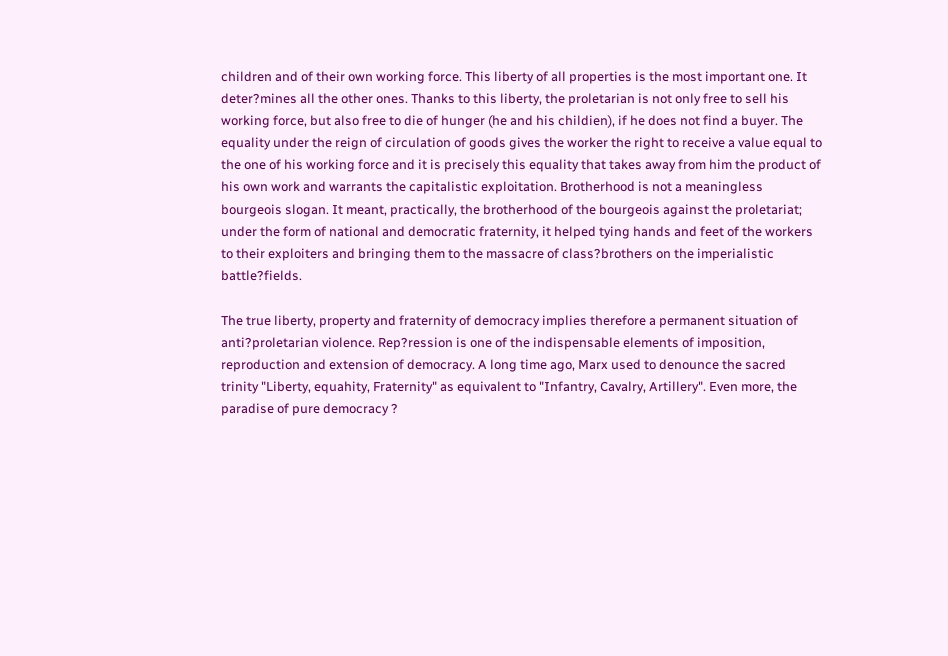children and of their own working force. This liberty of all properties is the most important one. It deter?mines all the other ones. Thanks to this liberty, the proletarian is not only free to sell his working force, but also free to die of hunger (he and his childien), if he does not find a buyer. The equality under the reign of circulation of goods gives the worker the right to receive a value equal to the one of his working force and it is precisely this equality that takes away from him the product of his own work and warrants the capitalistic exploitation. Brotherhood is not a meaningless bourgeois slogan. It meant, practically, the brotherhood of the bourgeois against the proletariat; under the form of national and democratic fraternity, it helped tying hands and feet of the workers to their exploiters and bringing them to the massacre of class?brothers on the imperialistic battle?fields.

The true liberty, property and fraternity of democracy implies therefore a permanent situation of anti?proletarian violence. Rep?ression is one of the indispensable elements of imposition, reproduction and extension of democracy. A long time ago, Marx used to denounce the sacred trinity "Liberty, equahity, Fraternity" as equivalent to "Infantry, Cavalry, Artillery". Even more, the paradise of pure democracy ?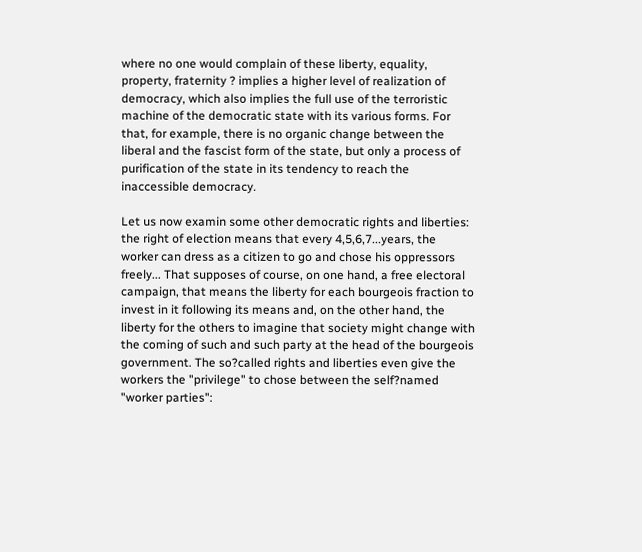where no one would complain of these liberty, equality, property, fraternity ? implies a higher level of realization of democracy, which also implies the full use of the terroristic machine of the democratic state with its various forms. For that, for example, there is no organic change between the liberal and the fascist form of the state, but only a process of purification of the state in its tendency to reach the inaccessible democracy.

Let us now examin some other democratic rights and liberties: the right of election means that every 4,5,6,7...years, the worker can dress as a citizen to go and chose his oppressors freely... That supposes of course, on one hand, a free electoral campaign, that means the liberty for each bourgeois fraction to invest in it following its means and, on the other hand, the liberty for the others to imagine that society might change with the coming of such and such party at the head of the bourgeois government. The so?called rights and liberties even give the workers the "privilege" to chose between the self?named "worker parties":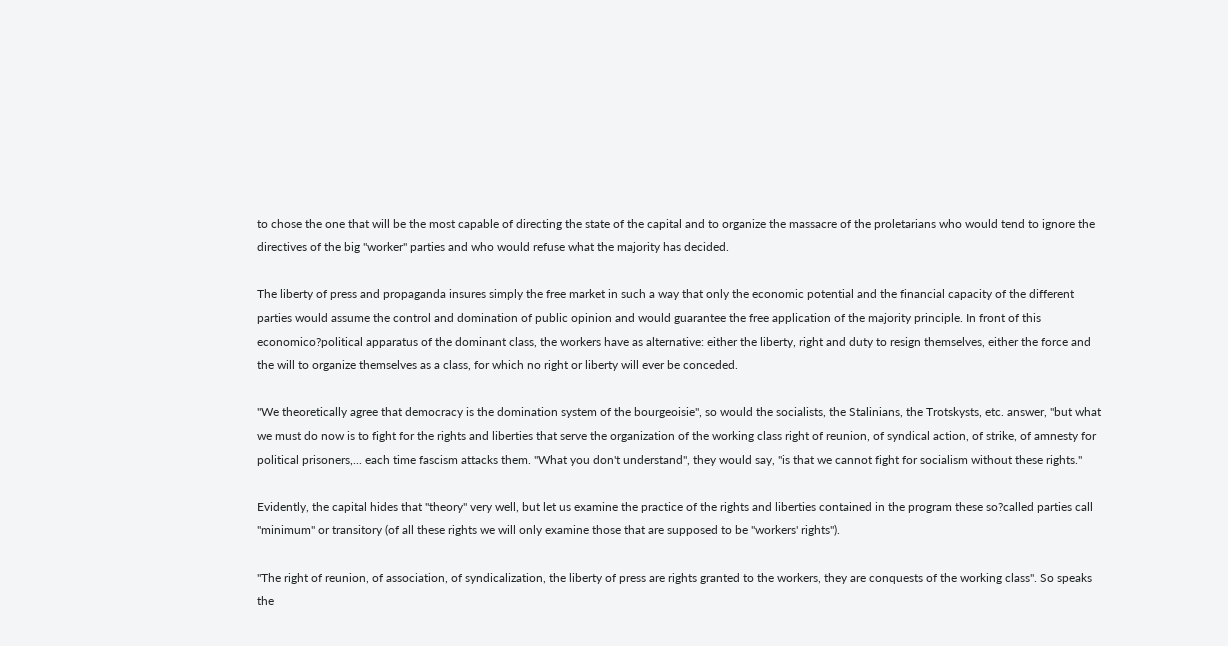to chose the one that will be the most capable of directing the state of the capital and to organize the massacre of the proletarians who would tend to ignore the directives of the big "worker" parties and who would refuse what the majority has decided.

The liberty of press and propaganda insures simply the free market in such a way that only the economic potential and the financial capacity of the different parties would assume the control and domination of public opinion and would guarantee the free application of the majority principle. In front of this economico?political apparatus of the dominant class, the workers have as alternative: either the liberty, right and duty to resign themselves, either the force and the will to organize themselves as a class, for which no right or liberty will ever be conceded.

"We theoretically agree that democracy is the domination system of the bourgeoisie", so would the socialists, the Stalinians, the Trotskysts, etc. answer, "but what we must do now is to fight for the rights and liberties that serve the organization of the working class right of reunion, of syndical action, of strike, of amnesty for political prisoners,... each time fascism attacks them. "What you don't understand", they would say, "is that we cannot fight for socialism without these rights."

Evidently, the capital hides that "theory" very well, but let us examine the practice of the rights and liberties contained in the program these so?called parties call "minimum" or transitory (of all these rights we will only examine those that are supposed to be "workers' rights").

"The right of reunion, of association, of syndicalization, the liberty of press are rights granted to the workers, they are conquests of the working class". So speaks the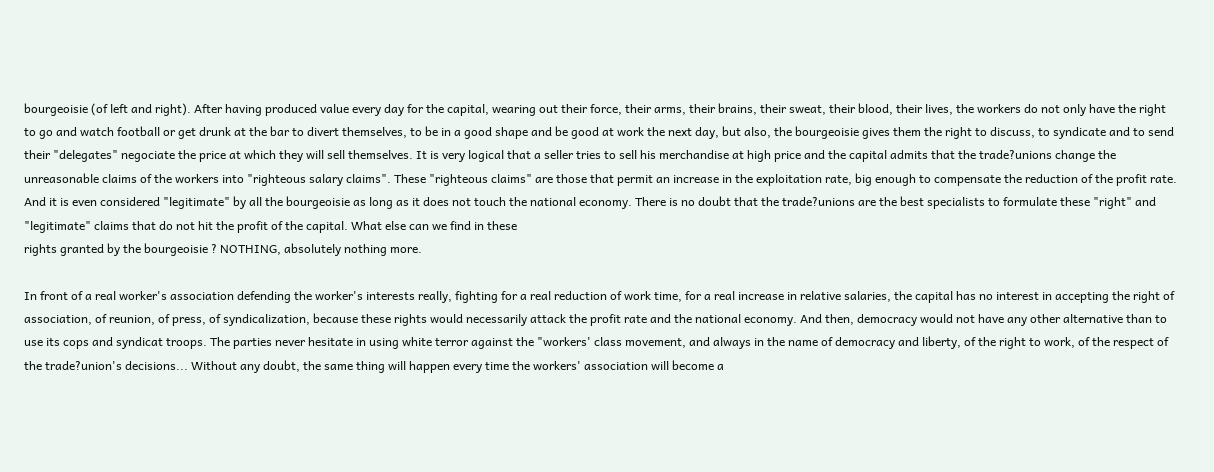bourgeoisie (of left and right). After having produced value every day for the capital, wearing out their force, their arms, their brains, their sweat, their blood, their lives, the workers do not only have the right to go and watch football or get drunk at the bar to divert themselves, to be in a good shape and be good at work the next day, but also, the bourgeoisie gives them the right to discuss, to syndicate and to send their "delegates" negociate the price at which they will sell themselves. It is very logical that a seller tries to sell his merchandise at high price and the capital admits that the trade?unions change the unreasonable claims of the workers into "righteous salary claims". These "righteous claims" are those that permit an increase in the exploitation rate, big enough to compensate the reduction of the profit rate. And it is even considered "legitimate" by all the bourgeoisie as long as it does not touch the national economy. There is no doubt that the trade?unions are the best specialists to formulate these "right" and "legitimate" claims that do not hit the profit of the capital. What else can we find in these
rights granted by the bourgeoisie ? NOTHING, absolutely nothing more.

In front of a real worker's association defending the worker's interests really, fighting for a real reduction of work time, for a real increase in relative salaries, the capital has no interest in accepting the right of association, of reunion, of press, of syndicalization, because these rights would necessarily attack the profit rate and the national economy. And then, democracy would not have any other alternative than to use its cops and syndicat troops. The parties never hesitate in using white terror against the "workers' class movement, and always in the name of democracy and liberty, of the right to work, of the respect of the trade?union's decisions... Without any doubt, the same thing will happen every time the workers' association will become a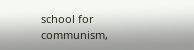school for communism,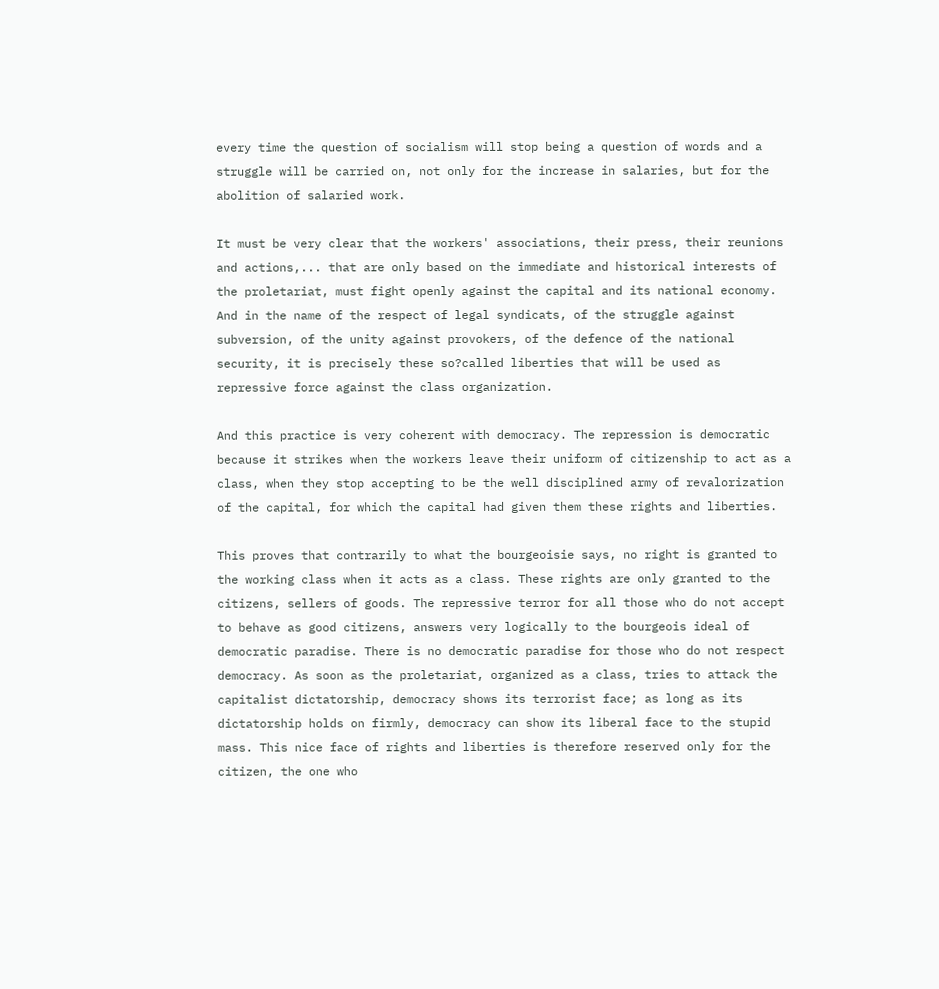every time the question of socialism will stop being a question of words and a struggle will be carried on, not only for the increase in salaries, but for the abolition of salaried work.

It must be very clear that the workers' associations, their press, their reunions and actions,... that are only based on the immediate and historical interests of the proletariat, must fight openly against the capital and its national economy. And in the name of the respect of legal syndicats, of the struggle against subversion, of the unity against provokers, of the defence of the national security, it is precisely these so?called liberties that will be used as repressive force against the class organization.

And this practice is very coherent with democracy. The repression is democratic because it strikes when the workers leave their uniform of citizenship to act as a class, when they stop accepting to be the well disciplined army of revalorization of the capital, for which the capital had given them these rights and liberties.

This proves that contrarily to what the bourgeoisie says, no right is granted to the working class when it acts as a class. These rights are only granted to the citizens, sellers of goods. The repressive terror for all those who do not accept to behave as good citizens, answers very logically to the bourgeois ideal of democratic paradise. There is no democratic paradise for those who do not respect democracy. As soon as the proletariat, organized as a class, tries to attack the capitalist dictatorship, democracy shows its terrorist face; as long as its dictatorship holds on firmly, democracy can show its liberal face to the stupid mass. This nice face of rights and liberties is therefore reserved only for the citizen, the one who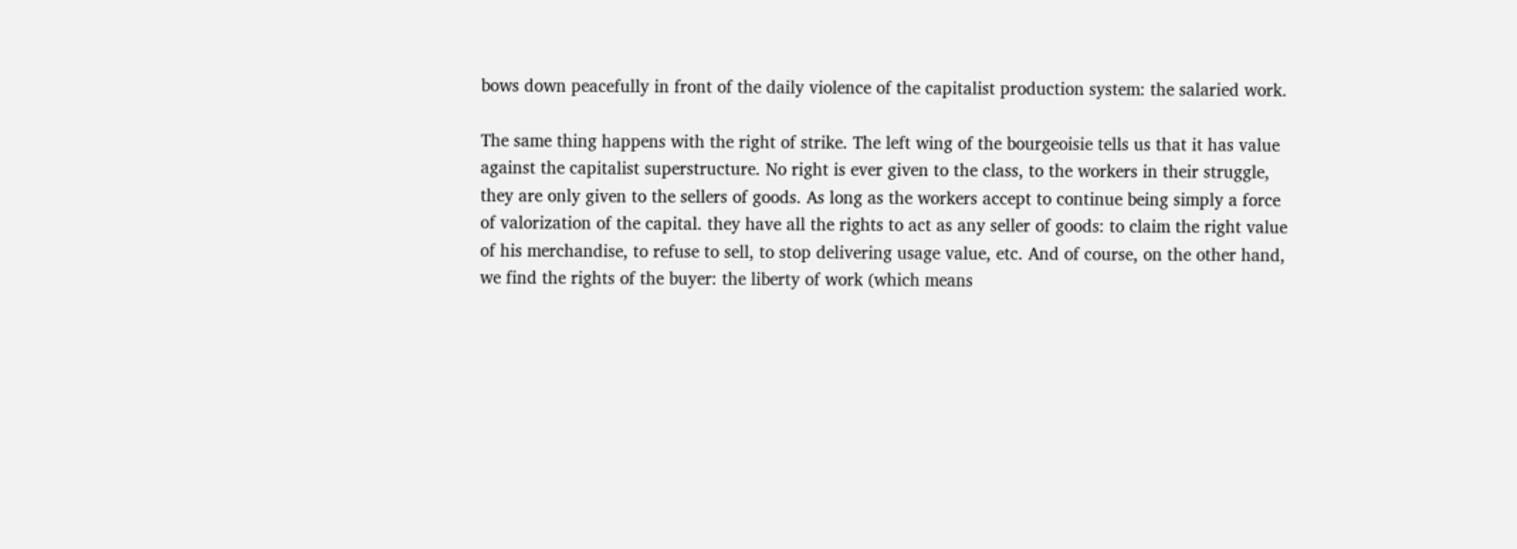bows down peacefully in front of the daily violence of the capitalist production system: the salaried work.

The same thing happens with the right of strike. The left wing of the bourgeoisie tells us that it has value against the capitalist superstructure. No right is ever given to the class, to the workers in their struggle, they are only given to the sellers of goods. As long as the workers accept to continue being simply a force of valorization of the capital. they have all the rights to act as any seller of goods: to claim the right value of his merchandise, to refuse to sell, to stop delivering usage value, etc. And of course, on the other hand, we find the rights of the buyer: the liberty of work (which means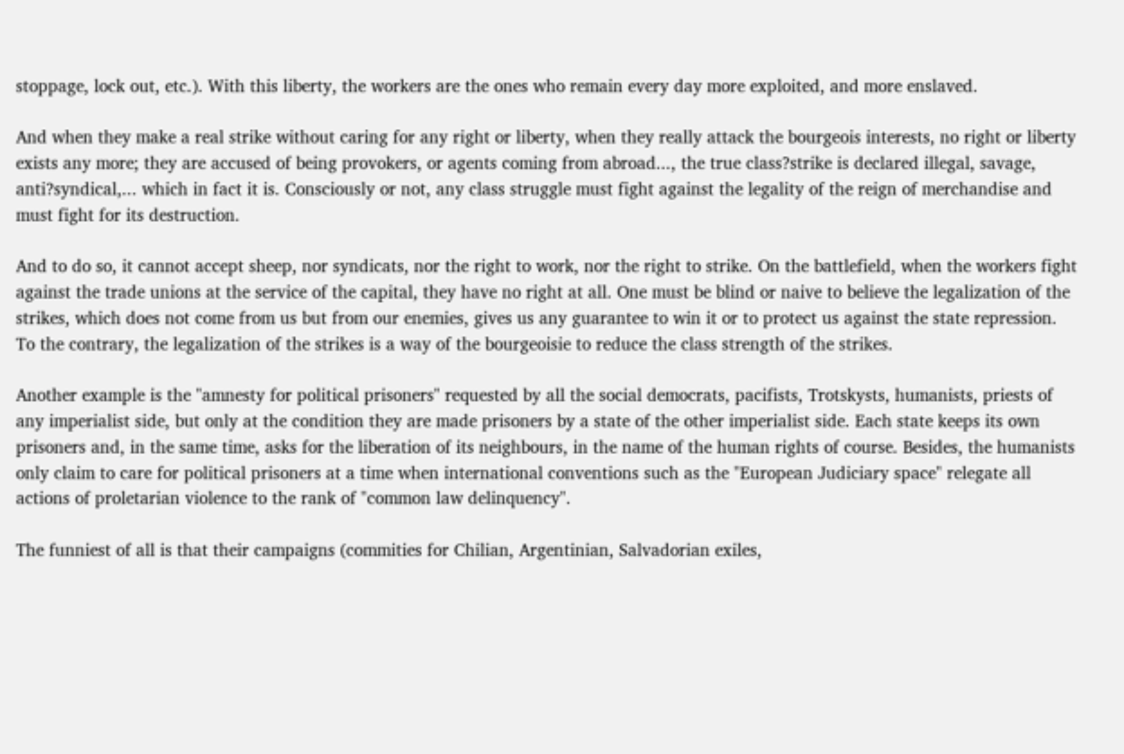stoppage, lock out, etc.). With this liberty, the workers are the ones who remain every day more exploited, and more enslaved.

And when they make a real strike without caring for any right or liberty, when they really attack the bourgeois interests, no right or liberty exists any more; they are accused of being provokers, or agents coming from abroad..., the true class?strike is declared illegal, savage, anti?syndical,... which in fact it is. Consciously or not, any class struggle must fight against the legality of the reign of merchandise and must fight for its destruction.

And to do so, it cannot accept sheep, nor syndicats, nor the right to work, nor the right to strike. On the battlefield, when the workers fight against the trade unions at the service of the capital, they have no right at all. One must be blind or naive to believe the legalization of the strikes, which does not come from us but from our enemies, gives us any guarantee to win it or to protect us against the state repression. To the contrary, the legalization of the strikes is a way of the bourgeoisie to reduce the class strength of the strikes.

Another example is the "amnesty for political prisoners" requested by all the social democrats, pacifists, Trotskysts, humanists, priests of any imperialist side, but only at the condition they are made prisoners by a state of the other imperialist side. Each state keeps its own prisoners and, in the same time, asks for the liberation of its neighbours, in the name of the human rights of course. Besides, the humanists only claim to care for political prisoners at a time when international conventions such as the "European Judiciary space" relegate all actions of proletarian violence to the rank of "common law delinquency".

The funniest of all is that their campaigns (commities for Chilian, Argentinian, Salvadorian exiles,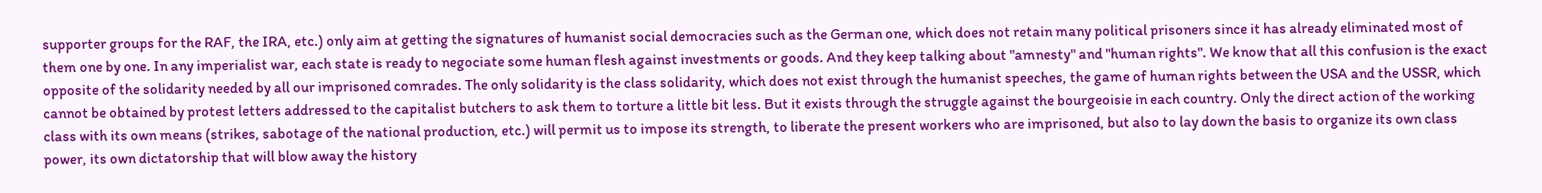supporter groups for the RAF, the IRA, etc.) only aim at getting the signatures of humanist social democracies such as the German one, which does not retain many political prisoners since it has already eliminated most of them one by one. In any imperialist war, each state is ready to negociate some human flesh against investments or goods. And they keep talking about "amnesty" and "human rights". We know that all this confusion is the exact opposite of the solidarity needed by all our imprisoned comrades. The only solidarity is the class solidarity, which does not exist through the humanist speeches, the game of human rights between the USA and the USSR, which cannot be obtained by protest letters addressed to the capitalist butchers to ask them to torture a little bit less. But it exists through the struggle against the bourgeoisie in each country. Only the direct action of the working class with its own means (strikes, sabotage of the national production, etc.) will permit us to impose its strength, to liberate the present workers who are imprisoned, but also to lay down the basis to organize its own class power, its own dictatorship that will blow away the history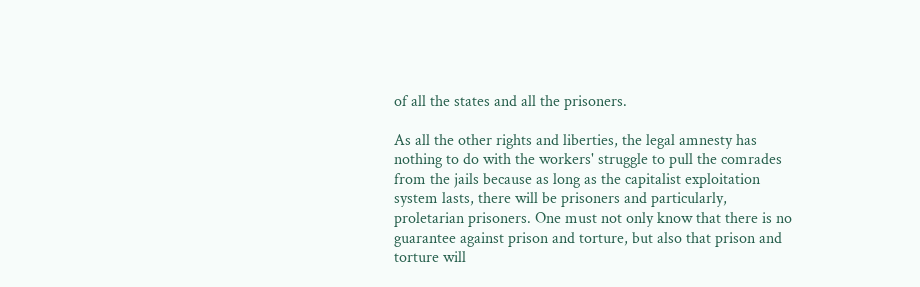of all the states and all the prisoners.

As all the other rights and liberties, the legal amnesty has nothing to do with the workers' struggle to pull the comrades from the jails because as long as the capitalist exploitation system lasts, there will be prisoners and particularly, proletarian prisoners. One must not only know that there is no guarantee against prison and torture, but also that prison and torture will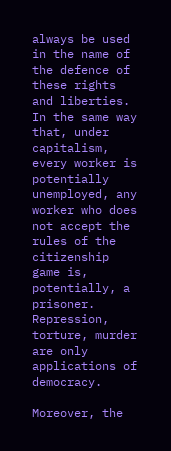always be used in the name of the defence of these rights and liberties. In the same way that, under capitalism, every worker is potentially unemployed, any worker who does not accept the rules of the citizenship game is, potentially, a prisoner. Repression, torture, murder are only applications of democracy.

Moreover, the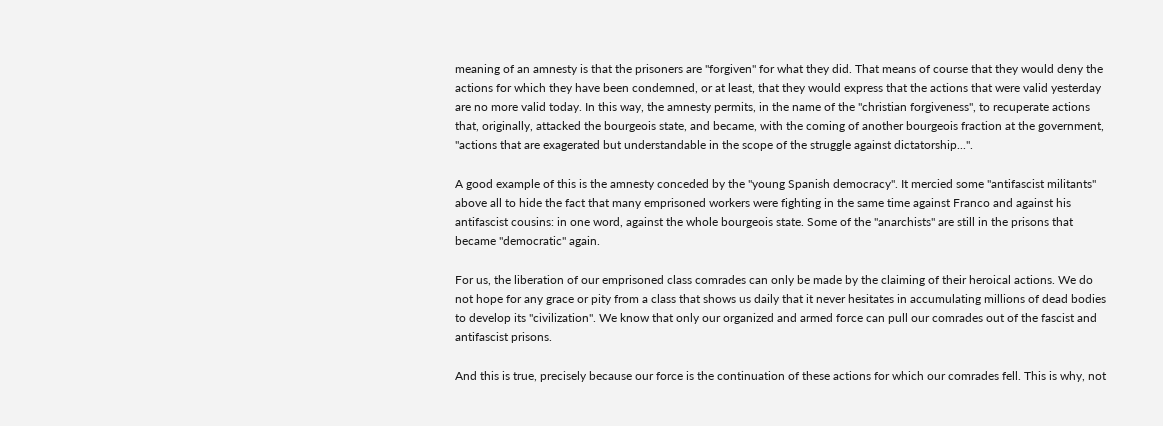meaning of an amnesty is that the prisoners are "forgiven" for what they did. That means of course that they would deny the actions for which they have been condemned, or at least, that they would express that the actions that were valid yesterday are no more valid today. In this way, the amnesty permits, in the name of the "christian forgiveness", to recuperate actions that, originally, attacked the bourgeois state, and became, with the coming of another bourgeois fraction at the government, "actions that are exagerated but understandable in the scope of the struggle against dictatorship...".

A good example of this is the amnesty conceded by the "young Spanish democracy". It mercied some "antifascist militants" above all to hide the fact that many emprisoned workers were fighting in the same time against Franco and against his antifascist cousins: in one word, against the whole bourgeois state. Some of the "anarchists" are still in the prisons that became "democratic" again.

For us, the liberation of our emprisoned class comrades can only be made by the claiming of their heroical actions. We do not hope for any grace or pity from a class that shows us daily that it never hesitates in accumulating millions of dead bodies to develop its "civilization". We know that only our organized and armed force can pull our comrades out of the fascist and antifascist prisons.

And this is true, precisely because our force is the continuation of these actions for which our comrades fell. This is why, not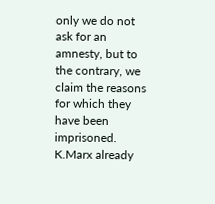only we do not ask for an amnesty, but to the contrary, we claim the reasons for which they have been imprisoned. K.Marx already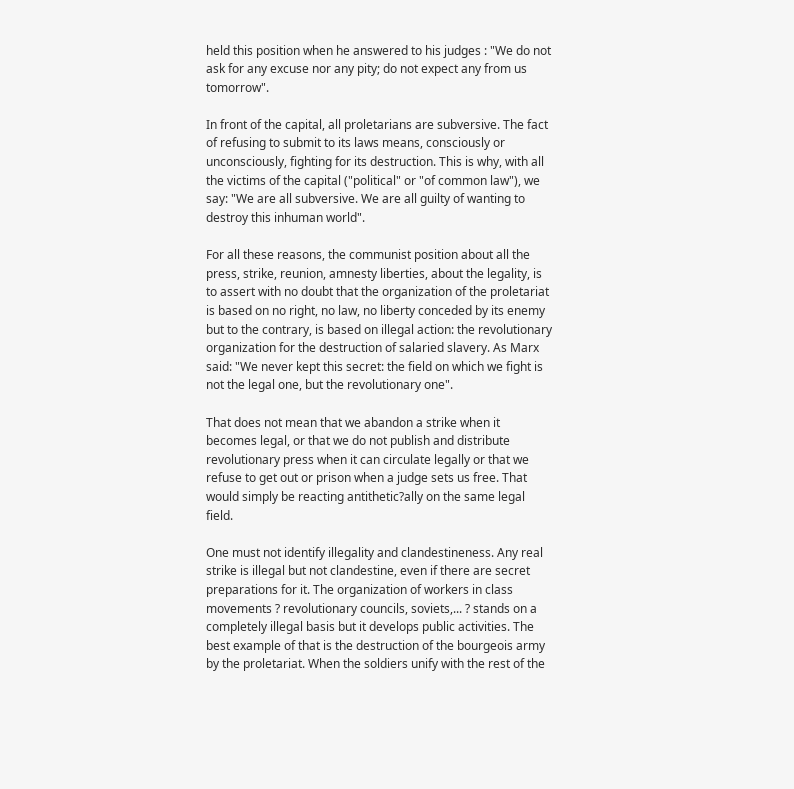held this position when he answered to his judges : "We do not ask for any excuse nor any pity; do not expect any from us tomorrow".

In front of the capital, all proletarians are subversive. The fact of refusing to submit to its laws means, consciously or unconsciously, fighting for its destruction. This is why, with all the victims of the capital ("political" or "of common law"), we say: "We are all subversive. We are all guilty of wanting to destroy this inhuman world".

For all these reasons, the communist position about all the press, strike, reunion, amnesty liberties, about the legality, is to assert with no doubt that the organization of the proletariat is based on no right, no law, no liberty conceded by its enemy but to the contrary, is based on illegal action: the revolutionary organization for the destruction of salaried slavery. As Marx said: "We never kept this secret: the field on which we fight is not the legal one, but the revolutionary one".

That does not mean that we abandon a strike when it becomes legal, or that we do not publish and distribute revolutionary press when it can circulate legally or that we refuse to get out or prison when a judge sets us free. That would simply be reacting antithetic?ally on the same legal field.

One must not identify illegality and clandestineness. Any real strike is illegal but not clandestine, even if there are secret preparations for it. The organization of workers in class movements ? revolutionary councils, soviets,... ? stands on a completely illegal basis but it develops public activities. The best example of that is the destruction of the bourgeois army by the proletariat. When the soldiers unify with the rest of the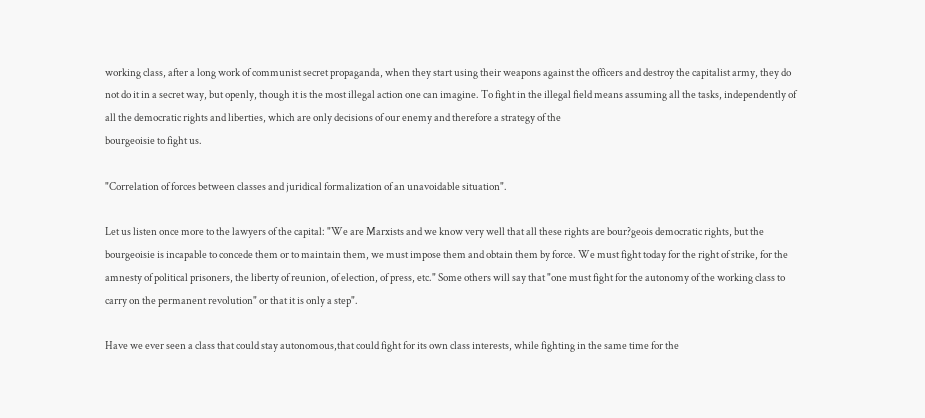working class, after a long work of communist secret propaganda, when they start using their weapons against the officers and destroy the capitalist army, they do not do it in a secret way, but openly, though it is the most illegal action one can imagine. To fight in the illegal field means assuming all the tasks, independently of all the democratic rights and liberties, which are only decisions of our enemy and therefore a strategy of the
bourgeoisie to fight us.

"Correlation of forces between classes and juridical formalization of an unavoidable situation".

Let us listen once more to the lawyers of the capital: "We are Marxists and we know very well that all these rights are bour?geois democratic rights, but the bourgeoisie is incapable to concede them or to maintain them, we must impose them and obtain them by force. We must fight today for the right of strike, for the amnesty of political prisoners, the liberty of reunion, of election, of press, etc." Some others will say that "one must fight for the autonomy of the working class to carry on the permanent revolution" or that it is only a step".

Have we ever seen a class that could stay autonomous,that could fight for its own class interests, while fighting in the same time for the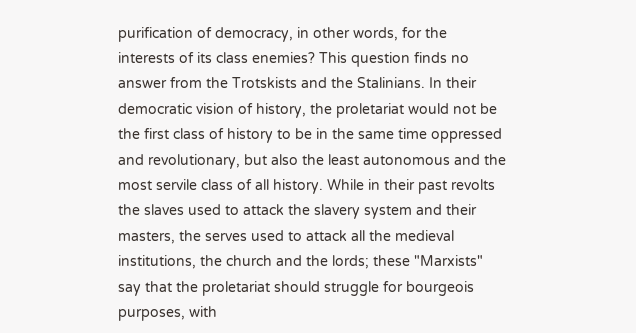purification of democracy, in other words, for the interests of its class enemies? This question finds no answer from the Trotskists and the Stalinians. In their democratic vision of history, the proletariat would not be the first class of history to be in the same time oppressed and revolutionary, but also the least autonomous and the most servile class of all history. While in their past revolts the slaves used to attack the slavery system and their masters, the serves used to attack all the medieval institutions, the church and the lords; these "Marxists" say that the proletariat should struggle for bourgeois purposes, with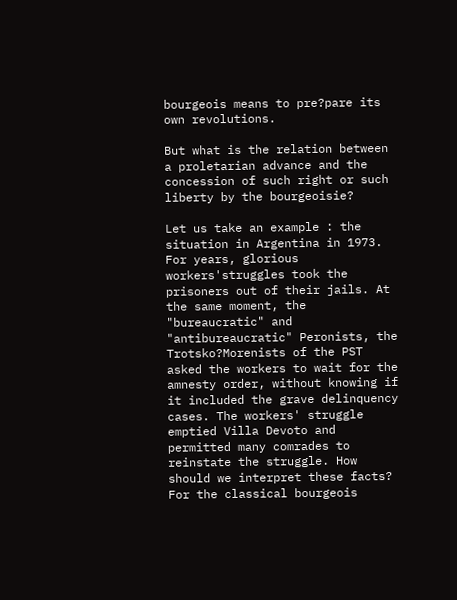bourgeois means to pre?pare its own revolutions.

But what is the relation between a proletarian advance and the concession of such right or such liberty by the bourgeoisie?

Let us take an example : the situation in Argentina in 1973. For years, glorious workers'struggles took the prisoners out of their jails. At the same moment, the "bureaucratic" and "antibureaucratic" Peronists, the Trotsko?Morenists of the PST asked the workers to wait for the amnesty order, without knowing if it included the grave delinquency cases. The workers' struggle emptied Villa Devoto and permitted many comrades to reinstate the struggle. How should we interpret these facts? For the classical bourgeois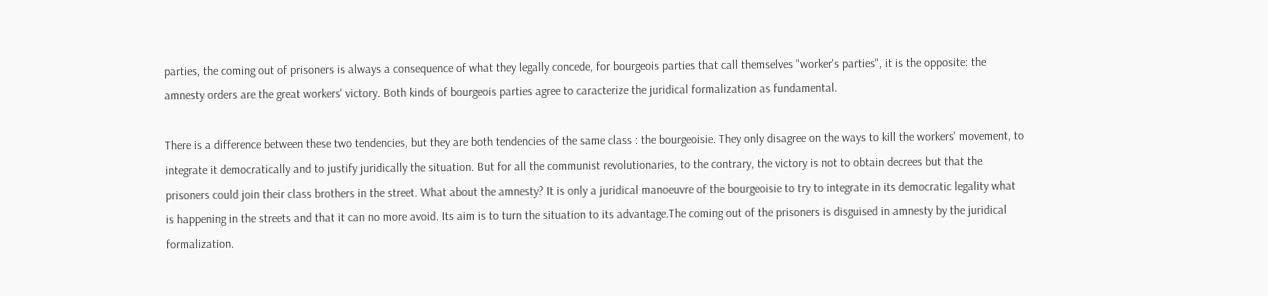parties, the coming out of prisoners is always a consequence of what they legally concede, for bourgeois parties that call themselves "worker's parties", it is the opposite: the amnesty orders are the great workers' victory. Both kinds of bourgeois parties agree to caracterize the juridical formalization as fundamental.

There is a difference between these two tendencies, but they are both tendencies of the same class : the bourgeoisie. They only disagree on the ways to kill the workers' movement, to integrate it democratically and to justify juridically the situation. But for all the communist revolutionaries, to the contrary, the victory is not to obtain decrees but that the prisoners could join their class brothers in the street. What about the amnesty? It is only a juridical manoeuvre of the bourgeoisie to try to integrate in its democratic legality what is happening in the streets and that it can no more avoid. Its aim is to turn the situation to its advantage.The coming out of the prisoners is disguised in amnesty by the juridical formalization.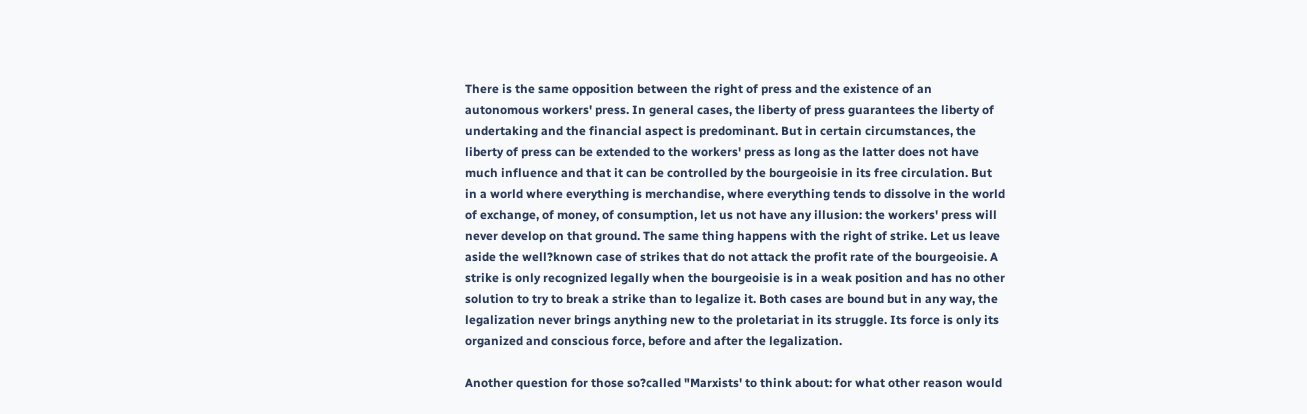There is the same opposition between the right of press and the existence of an autonomous workers' press. In general cases, the liberty of press guarantees the liberty of undertaking and the financial aspect is predominant. But in certain circumstances, the liberty of press can be extended to the workers' press as long as the latter does not have much influence and that it can be controlled by the bourgeoisie in its free circulation. But in a world where everything is merchandise, where everything tends to dissolve in the world of exchange, of money, of consumption, let us not have any illusion: the workers' press will never develop on that ground. The same thing happens with the right of strike. Let us leave aside the well?known case of strikes that do not attack the profit rate of the bourgeoisie. A strike is only recognized legally when the bourgeoisie is in a weak position and has no other solution to try to break a strike than to legalize it. Both cases are bound but in any way, the legalization never brings anything new to the proletariat in its struggle. Its force is only its organized and conscious force, before and after the legalization.

Another question for those so?called "Marxists' to think about: for what other reason would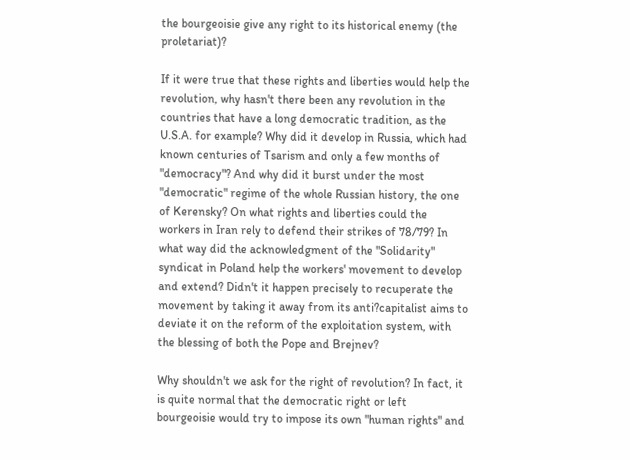the bourgeoisie give any right to its historical enemy (the proletariat)?

If it were true that these rights and liberties would help the revolution, why hasn't there been any revolution in the countries that have a long democratic tradition, as the U.S.A. for example? Why did it develop in Russia, which had known centuries of Tsarism and only a few months of "democracy"? And why did it burst under the most "democratic" regime of the whole Russian history, the one of Kerensky? On what rights and liberties could the workers in Iran rely to defend their strikes of 78/79? In what way did the acknowledgment of the "Solidarity" syndicat in Poland help the workers' movement to develop and extend? Didn't it happen precisely to recuperate the movement by taking it away from its anti?capitalist aims to deviate it on the reform of the exploitation system, with the blessing of both the Pope and Brejnev?

Why shouldn't we ask for the right of revolution? In fact, it is quite normal that the democratic right or left bourgeoisie would try to impose its own "human rights" and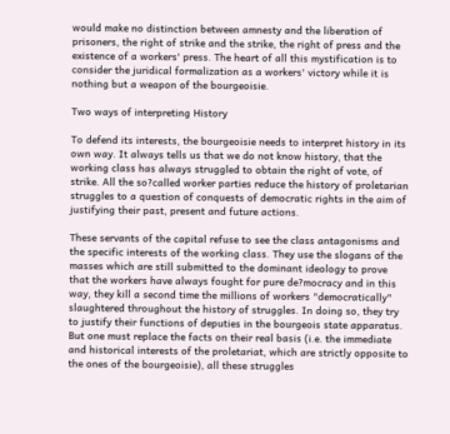would make no distinction between amnesty and the liberation of prisoners, the right of strike and the strike, the right of press and the existence of a workers' press. The heart of all this mystification is to consider the juridical formalization as a workers' victory while it is nothing but a weapon of the bourgeoisie.

Two ways of interpreting History

To defend its interests, the bourgeoisie needs to interpret history in its own way. It always tells us that we do not know history, that the working class has always struggled to obtain the right of vote, of strike. All the so?called worker parties reduce the history of proletarian struggles to a question of conquests of democratic rights in the aim of justifying their past, present and future actions.

These servants of the capital refuse to see the class antagonisms and the specific interests of the working class. They use the slogans of the masses which are still submitted to the dominant ideology to prove that the workers have always fought for pure de?mocracy and in this way, they kill a second time the millions of workers "democratically" slaughtered throughout the history of struggles. In doing so, they try to justify their functions of deputies in the bourgeois state apparatus. But one must replace the facts on their real basis (i.e. the immediate and historical interests of the proletariat, which are strictly opposite to the ones of the bourgeoisie), all these struggles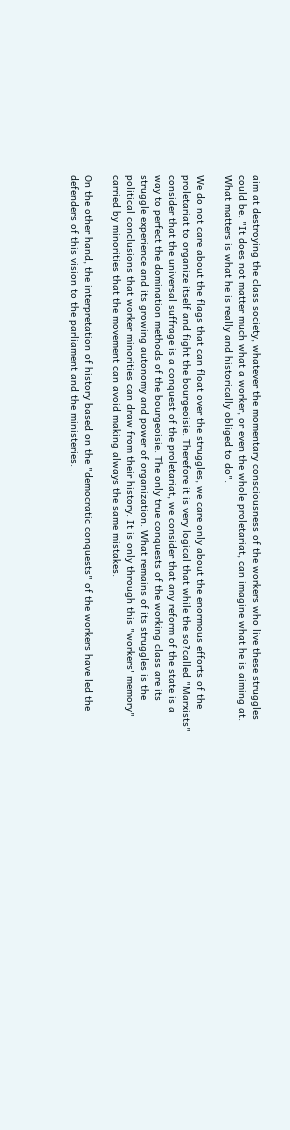aim at destroying the class society, whatever the momentary consciousness of the workers who live these struggles could be. "It does not matter much what a worker, or even the whole proletariat, can imagine what he is aiming at. What matters is what he is really and historically obliged to do".

We do not care about the flags that can float over the struggles, we care only about the enormous efforts of the proletariat to organize itself and fight the bourgeoisie. Therefore it is very logical that while the so?called "Marxists" consider that the universal suffrage is a conquest of the proletariat, we consider that any reform of the state is a way to perfect the domination methods of the bourgeoisie. The only true conquests of the working class are its struggle experience and its growing autonomy and power of organization. What remains of its struggles is the political conclusions that worker minorities can draw from their history. It is only through this "workers' memory" carried by minorities that the movement can avoid making always the same mistakes.

On the other hand, the interpretation of history based on the "democratic conquests" of the workers have led the defenders of this vision to the parliament and the ministeries.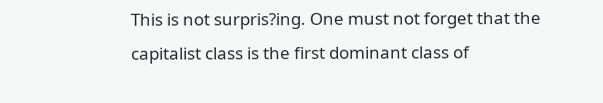This is not surpris?ing. One must not forget that the capitalist class is the first dominant class of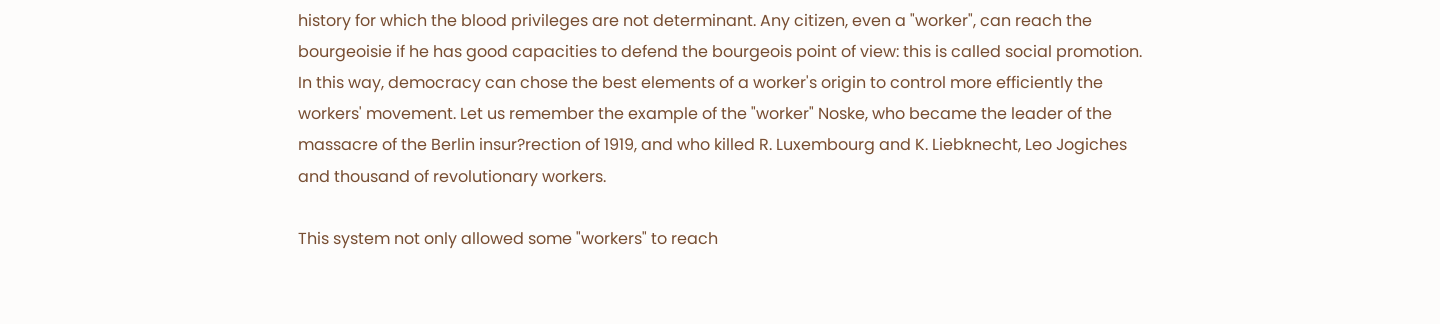history for which the blood privileges are not determinant. Any citizen, even a "worker", can reach the bourgeoisie if he has good capacities to defend the bourgeois point of view: this is called social promotion. In this way, democracy can chose the best elements of a worker's origin to control more efficiently the workers' movement. Let us remember the example of the "worker" Noske, who became the leader of the massacre of the Berlin insur?rection of 1919, and who killed R. Luxembourg and K. Liebknecht, Leo Jogiches and thousand of revolutionary workers.

This system not only allowed some "workers" to reach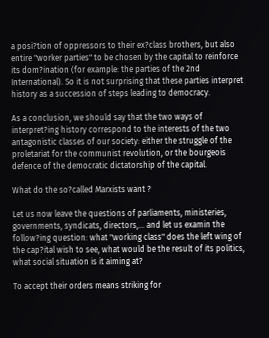a posi?tion of oppressors to their ex?class brothers, but also entire "worker parties" to be chosen by the capital to reinforce its dom?ination (for example: the parties of the 2nd International). So it is not surprising that these parties interpret history as a succession of steps leading to democracy.

As a conclusion, we should say that the two ways of interpret?ing history correspond to the interests of the two antagonistic classes of our society: either the struggle of the proletariat for the communist revolution, or the bourgeois defence of the democratic dictatorship of the capital.

What do the so?called Marxists want ?

Let us now leave the questions of parliaments, ministeries, governments, syndicats, directors,... and let us examin the follow?ing question: what "working class" does the left wing of the cap?ital wish to see, what would be the result of its politics, what social situation is it aiming at?

To accept their orders means striking for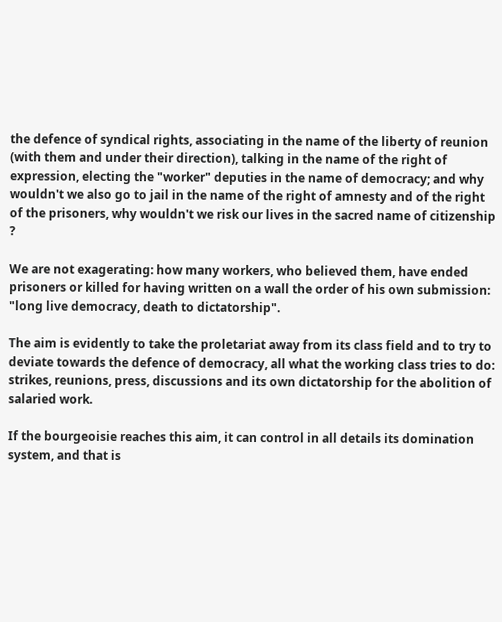the defence of syndical rights, associating in the name of the liberty of reunion (with them and under their direction), talking in the name of the right of expression, electing the "worker" deputies in the name of democracy; and why wouldn't we also go to jail in the name of the right of amnesty and of the right of the prisoners, why wouldn't we risk our lives in the sacred name of citizenship ?

We are not exagerating: how many workers, who believed them, have ended prisoners or killed for having written on a wall the order of his own submission: "long live democracy, death to dictatorship".

The aim is evidently to take the proletariat away from its class field and to try to deviate towards the defence of democracy, all what the working class tries to do: strikes, reunions, press, discussions and its own dictatorship for the abolition of salaried work.

If the bourgeoisie reaches this aim, it can control in all details its domination system, and that is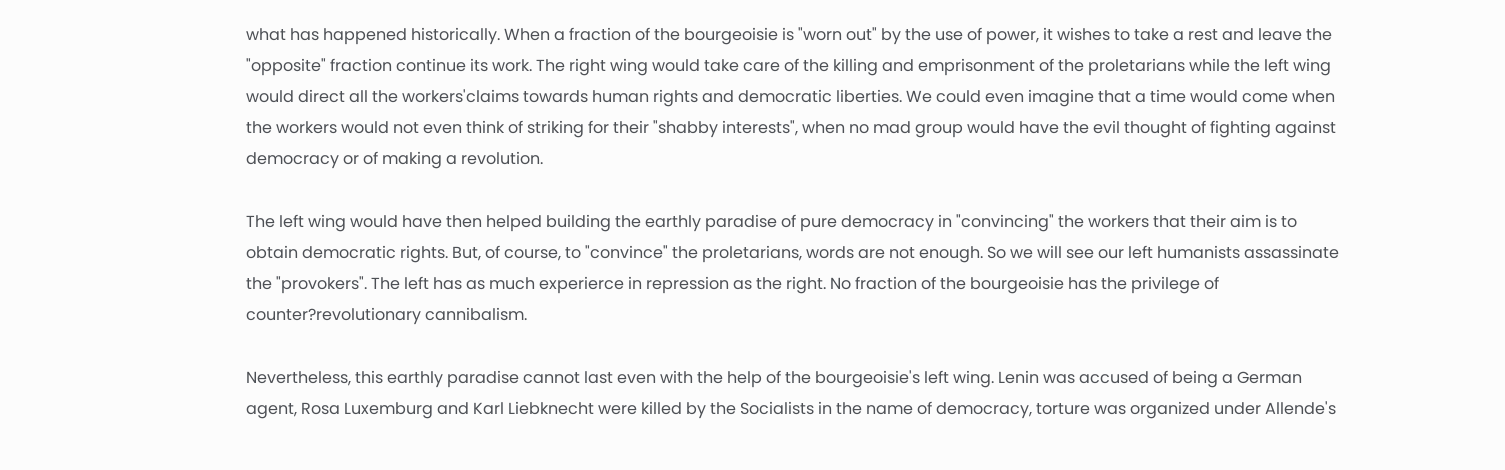what has happened historically. When a fraction of the bourgeoisie is "worn out" by the use of power, it wishes to take a rest and leave the "opposite" fraction continue its work. The right wing would take care of the killing and emprisonment of the proletarians while the left wing would direct all the workers'claims towards human rights and democratic liberties. We could even imagine that a time would come when the workers would not even think of striking for their "shabby interests", when no mad group would have the evil thought of fighting against democracy or of making a revolution.

The left wing would have then helped building the earthly paradise of pure democracy in "convincing" the workers that their aim is to obtain democratic rights. But, of course, to "convince" the proletarians, words are not enough. So we will see our left humanists assassinate the "provokers". The left has as much experierce in repression as the right. No fraction of the bourgeoisie has the privilege of counter?revolutionary cannibalism.

Nevertheless, this earthly paradise cannot last even with the help of the bourgeoisie's left wing. Lenin was accused of being a German agent, Rosa Luxemburg and Karl Liebknecht were killed by the Socialists in the name of democracy, torture was organized under Allende's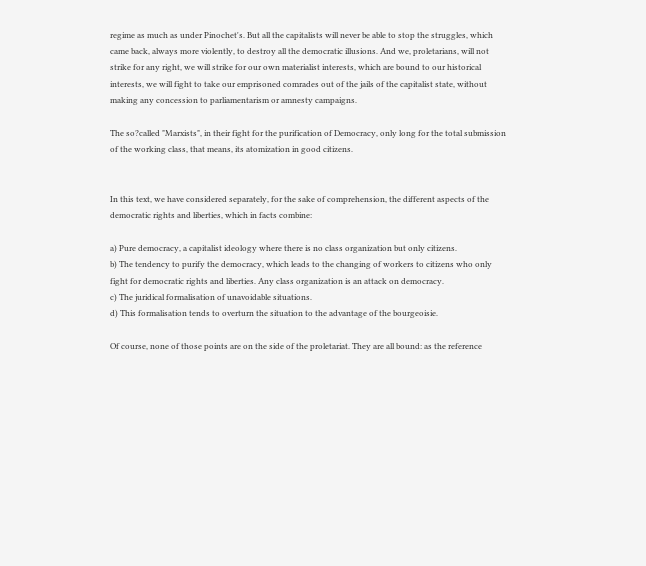regime as much as under Pinochet's. But all the capitalists will never be able to stop the struggles, which came back, always more violently, to destroy all the democratic illusions. And we, proletarians, will not strike for any right, we will strike for our own materialist interests, which are bound to our historical interests, we will fight to take our emprisoned comrades out of the jails of the capitalist state, without making any concession to parliamentarism or amnesty campaigns.

The so?called "Marxists", in their fight for the purification of Democracy, only long for the total submission of the working class, that means, its atomization in good citizens.


In this text, we have considered separately, for the sake of comprehension, the different aspects of the democratic rights and liberties, which in facts combine:

a) Pure democracy, a capitalist ideology where there is no class organization but only citizens.
b) The tendency to purify the democracy, which leads to the changing of workers to citizens who only fight for democratic rights and liberties. Any class organization is an attack on democracy.
c) The juridical formalisation of unavoidable situations.
d) This formalisation tends to overturn the situation to the advantage of the bourgeoisie.

Of course, none of those points are on the side of the proletariat. They are all bound: as the reference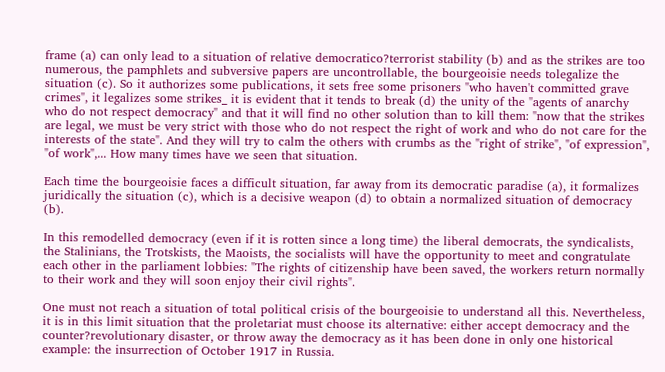frame (a) can only lead to a situation of relative democratico?terrorist stability (b) and as the strikes are too numerous, the pamphlets and subversive papers are uncontrollable, the bourgeoisie needs tolegalize the situation (c). So it authorizes some publications, it sets free some prisoners "who haven't committed grave crimes", it legalizes some strikes_ it is evident that it tends to break (d) the unity of the "agents of anarchy who do not respect democracy" and that it will find no other solution than to kill them: "now that the strikes are legal, we must be very strict with those who do not respect the right of work and who do not care for the interests of the state". And they will try to calm the others with crumbs as the "right of strike", "of expression", "of work",... How many times have we seen that situation.

Each time the bourgeoisie faces a difficult situation, far away from its democratic paradise (a), it formalizes juridically the situation (c), which is a decisive weapon (d) to obtain a normalized situation of democracy (b).

In this remodelled democracy (even if it is rotten since a long time) the liberal democrats, the syndicalists, the Stalinians, the Trotskists, the Maoists, the socialists will have the opportunity to meet and congratulate each other in the parliament lobbies: "The rights of citizenship have been saved, the workers return normally to their work and they will soon enjoy their civil rights".

One must not reach a situation of total political crisis of the bourgeoisie to understand all this. Nevertheless, it is in this limit situation that the proletariat must choose its alternative: either accept democracy and the counter?revolutionary disaster, or throw away the democracy as it has been done in only one historical example: the insurrection of October 1917 in Russia.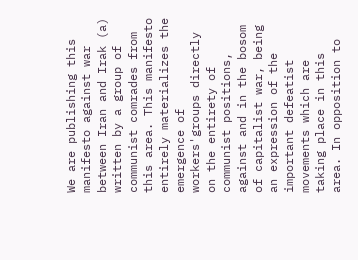We are publishing this manifesto against war between Iran and Irak (a) written by a group of communist comrades from this area. This manifesto entirely materializes the emergence of workers'groups directly on the entirety of communist positions, against and in the bosom of capitalist war, being an expression of the important defeatist movements which are taking place in this area. In opposition to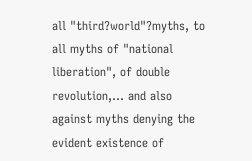all "third?world"?myths, to all myths of "national liberation", of double revolution,... and also against myths denying the evident existence of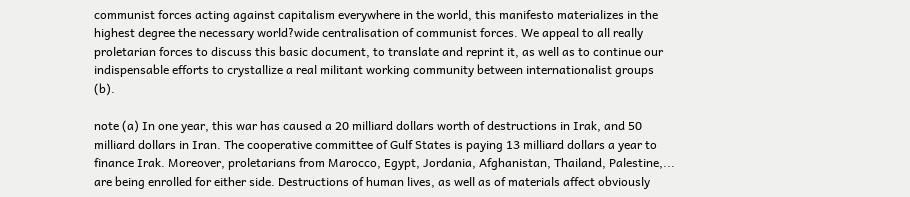communist forces acting against capitalism everywhere in the world, this manifesto materializes in the highest degree the necessary world?wide centralisation of communist forces. We appeal to all really proletarian forces to discuss this basic document, to translate and reprint it, as well as to continue our indispensable efforts to crystallize a real militant working community between internationalist groups (b).

note (a) In one year, this war has caused a 20 milliard dollars worth of destructions in Irak, and 50 milliard dollars in Iran. The cooperative committee of Gulf States is paying 13 milliard dollars a year to finance Irak. Moreover, proletarians from Marocco, Egypt, Jordania, Afghanistan, Thailand, Palestine,... are being enrolled for either side. Destructions of human lives, as well as of materials affect obviously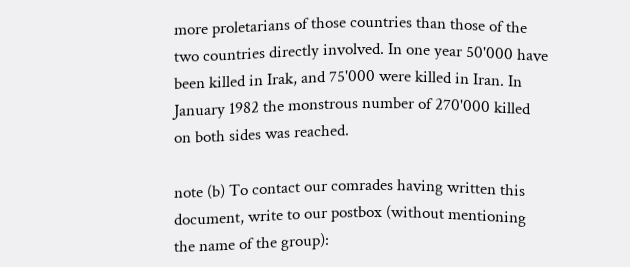more proletarians of those countries than those of the two countries directly involved. In one year 50'000 have been killed in Irak, and 75'000 were killed in Iran. In January 1982 the monstrous number of 270'000 killed on both sides was reached.

note (b) To contact our comrades having written this document, write to our postbox (without mentioning the name of the group):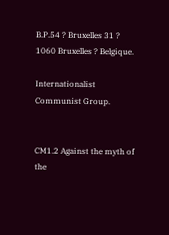B.P.54 ? Bruxelles 31 ? 1060 Bruxelles ? Belgique.

Internationalist Communist Group.


CM1.2 Against the myth of the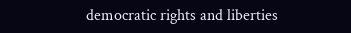democratic rights and liberties